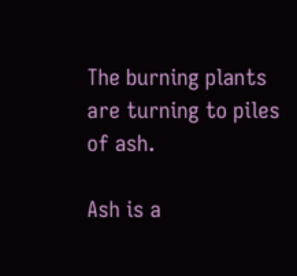The burning plants are turning to piles of ash.

Ash is a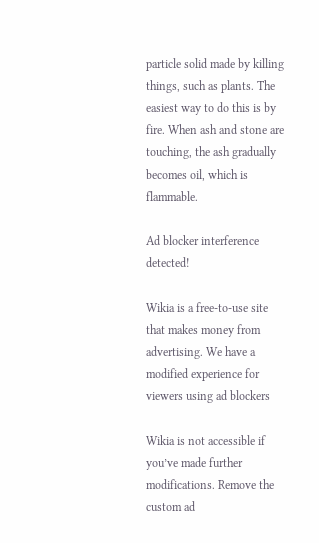particle solid made by killing things, such as plants. The easiest way to do this is by fire. When ash and stone are touching, the ash gradually becomes oil, which is flammable.

Ad blocker interference detected!

Wikia is a free-to-use site that makes money from advertising. We have a modified experience for viewers using ad blockers

Wikia is not accessible if you’ve made further modifications. Remove the custom ad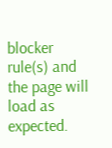blocker rule(s) and the page will load as expected.